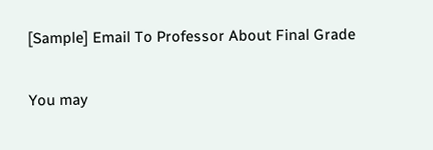[Sample] Email To Professor About Final Grade

You may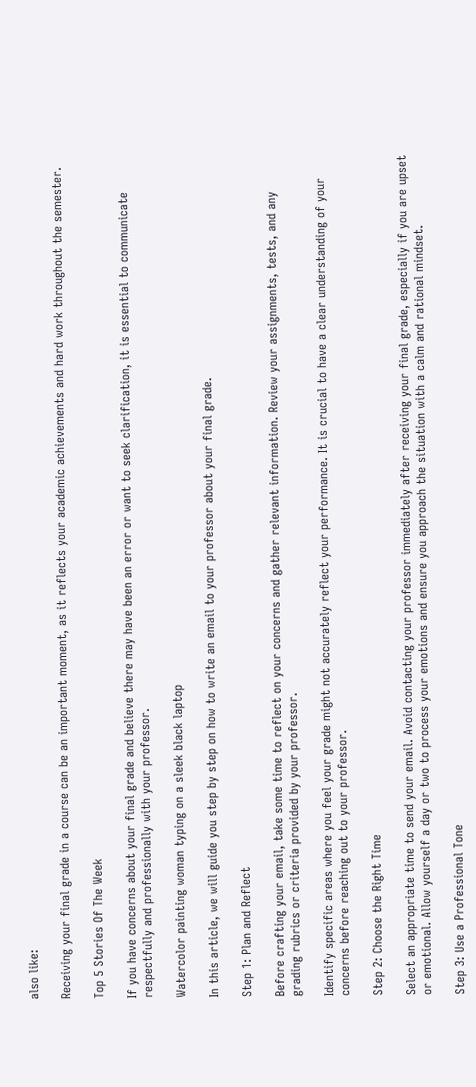also like:

Receiving your final grade in a course can be an important moment, as it reflects your academic achievements and hard work throughout the semester.

Top 5 Stories Of The Week

If you have concerns about your final grade and believe there may have been an error or want to seek clarification, it is essential to communicate respectfully and professionally with your professor.

Watercolor painting woman typing on a sleek black laptop

In this article, we will guide you step by step on how to write an email to your professor about your final grade.

Step 1: Plan and Reflect

Before crafting your email, take some time to reflect on your concerns and gather relevant information. Review your assignments, tests, and any grading rubrics or criteria provided by your professor.

Identify specific areas where you feel your grade might not accurately reflect your performance. It is crucial to have a clear understanding of your concerns before reaching out to your professor.

Step 2: Choose the Right Time

Select an appropriate time to send your email. Avoid contacting your professor immediately after receiving your final grade, especially if you are upset or emotional. Allow yourself a day or two to process your emotions and ensure you approach the situation with a calm and rational mindset.

Step 3: Use a Professional Tone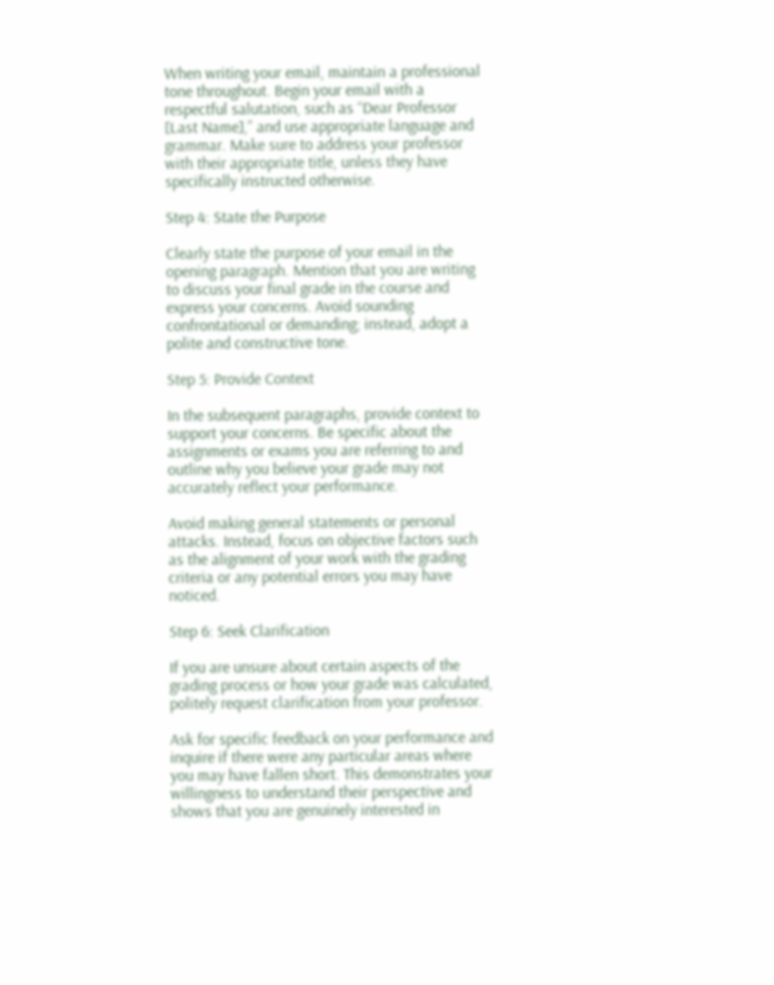When writing your email, maintain a professional tone throughout. Begin your email with a respectful salutation, such as “Dear Professor [Last Name],” and use appropriate language and grammar. Make sure to address your professor with their appropriate title, unless they have specifically instructed otherwise.

Step 4: State the Purpose

Clearly state the purpose of your email in the opening paragraph. Mention that you are writing to discuss your final grade in the course and express your concerns. Avoid sounding confrontational or demanding; instead, adopt a polite and constructive tone.

Step 5: Provide Context

In the subsequent paragraphs, provide context to support your concerns. Be specific about the assignments or exams you are referring to and outline why you believe your grade may not accurately reflect your performance.

Avoid making general statements or personal attacks. Instead, focus on objective factors such as the alignment of your work with the grading criteria or any potential errors you may have noticed.

Step 6: Seek Clarification

If you are unsure about certain aspects of the grading process or how your grade was calculated, politely request clarification from your professor.

Ask for specific feedback on your performance and inquire if there were any particular areas where you may have fallen short. This demonstrates your willingness to understand their perspective and shows that you are genuinely interested in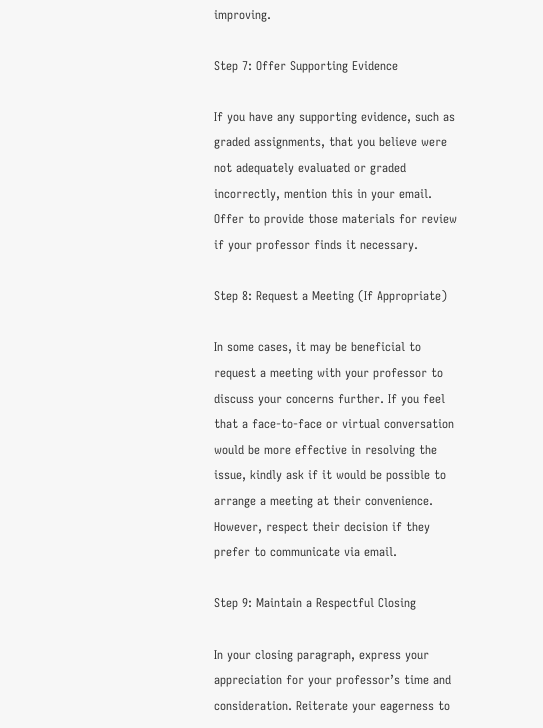improving.

Step 7: Offer Supporting Evidence

If you have any supporting evidence, such as graded assignments, that you believe were not adequately evaluated or graded incorrectly, mention this in your email. Offer to provide those materials for review if your professor finds it necessary.

Step 8: Request a Meeting (If Appropriate)

In some cases, it may be beneficial to request a meeting with your professor to discuss your concerns further. If you feel that a face-to-face or virtual conversation would be more effective in resolving the issue, kindly ask if it would be possible to arrange a meeting at their convenience. However, respect their decision if they prefer to communicate via email.

Step 9: Maintain a Respectful Closing

In your closing paragraph, express your appreciation for your professor’s time and consideration. Reiterate your eagerness to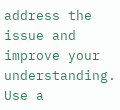address the issue and improve your understanding. Use a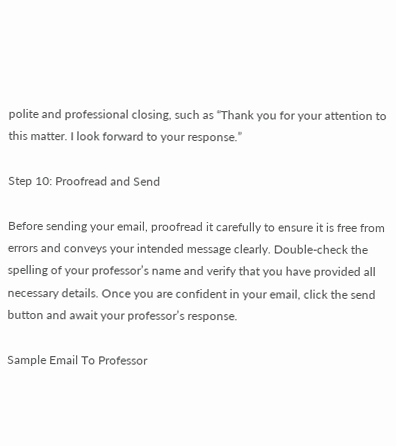polite and professional closing, such as “Thank you for your attention to this matter. I look forward to your response.”

Step 10: Proofread and Send

Before sending your email, proofread it carefully to ensure it is free from errors and conveys your intended message clearly. Double-check the spelling of your professor’s name and verify that you have provided all necessary details. Once you are confident in your email, click the send button and await your professor’s response.

Sample Email To Professor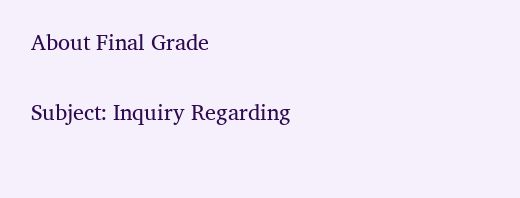About Final Grade

Subject: Inquiry Regarding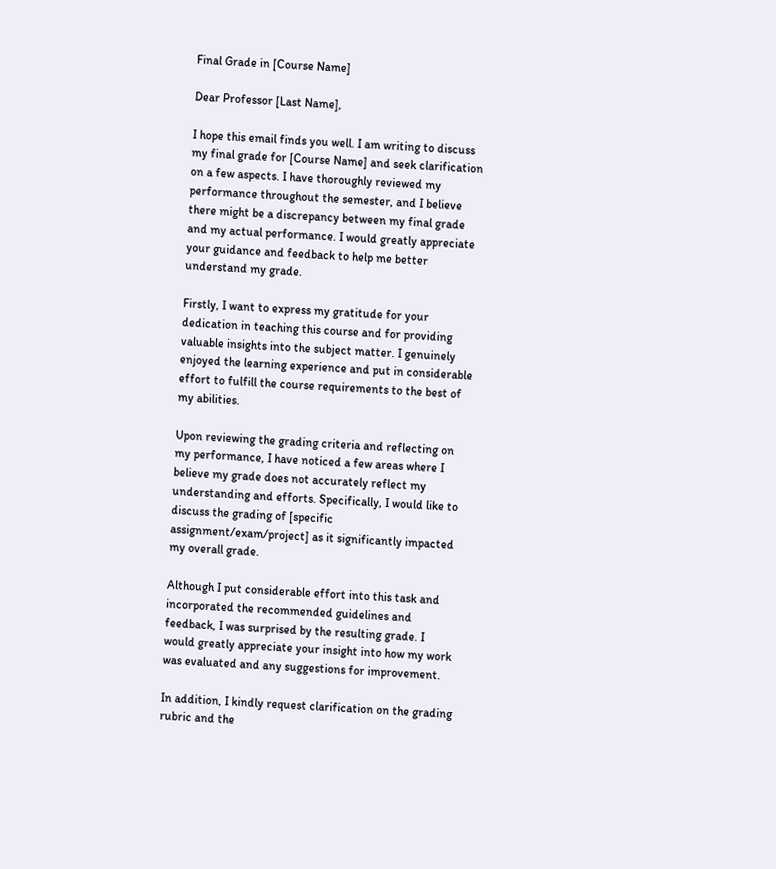Final Grade in [Course Name]

Dear Professor [Last Name],

I hope this email finds you well. I am writing to discuss my final grade for [Course Name] and seek clarification on a few aspects. I have thoroughly reviewed my performance throughout the semester, and I believe there might be a discrepancy between my final grade and my actual performance. I would greatly appreciate your guidance and feedback to help me better understand my grade.

Firstly, I want to express my gratitude for your dedication in teaching this course and for providing valuable insights into the subject matter. I genuinely enjoyed the learning experience and put in considerable effort to fulfill the course requirements to the best of my abilities.

Upon reviewing the grading criteria and reflecting on my performance, I have noticed a few areas where I believe my grade does not accurately reflect my understanding and efforts. Specifically, I would like to discuss the grading of [specific assignment/exam/project] as it significantly impacted my overall grade.

Although I put considerable effort into this task and incorporated the recommended guidelines and feedback, I was surprised by the resulting grade. I would greatly appreciate your insight into how my work was evaluated and any suggestions for improvement.

In addition, I kindly request clarification on the grading rubric and the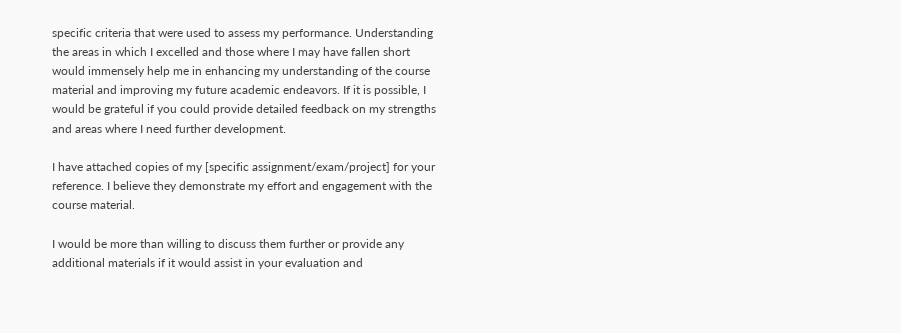specific criteria that were used to assess my performance. Understanding the areas in which I excelled and those where I may have fallen short would immensely help me in enhancing my understanding of the course material and improving my future academic endeavors. If it is possible, I would be grateful if you could provide detailed feedback on my strengths and areas where I need further development.

I have attached copies of my [specific assignment/exam/project] for your reference. I believe they demonstrate my effort and engagement with the course material.

I would be more than willing to discuss them further or provide any additional materials if it would assist in your evaluation and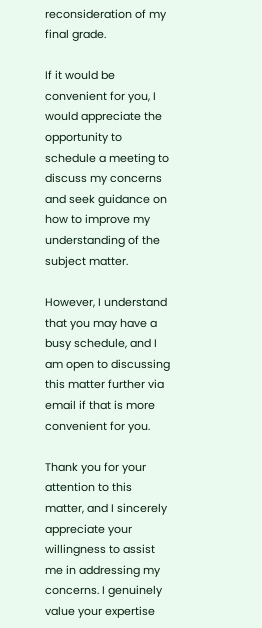reconsideration of my final grade.

If it would be convenient for you, I would appreciate the opportunity to schedule a meeting to discuss my concerns and seek guidance on how to improve my understanding of the subject matter.

However, I understand that you may have a busy schedule, and I am open to discussing this matter further via email if that is more convenient for you.

Thank you for your attention to this matter, and I sincerely appreciate your willingness to assist me in addressing my concerns. I genuinely value your expertise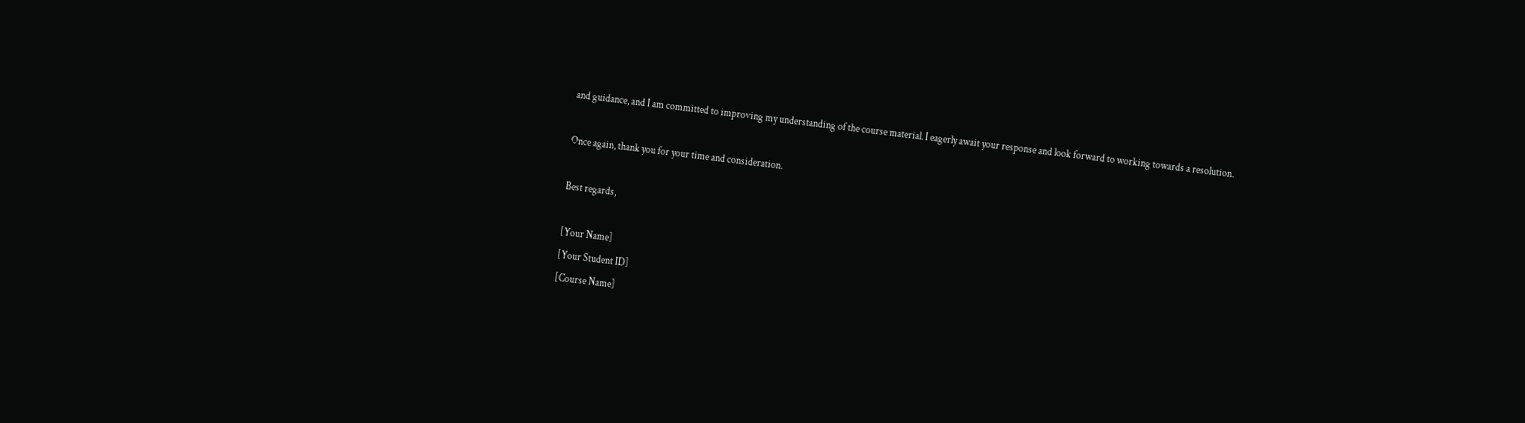and guidance, and I am committed to improving my understanding of the course material. I eagerly await your response and look forward to working towards a resolution.

Once again, thank you for your time and consideration.

Best regards,

[Your Name]
[Your Student ID]
[Course Name]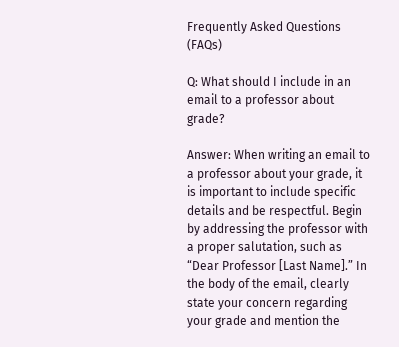Frequently Asked Questions (FAQs)

Q: What should I include in an email to a professor about grade?

Answer: When writing an email to a professor about your grade, it is important to include specific details and be respectful. Begin by addressing the professor with a proper salutation, such as “Dear Professor [Last Name].” In the body of the email, clearly state your concern regarding your grade and mention the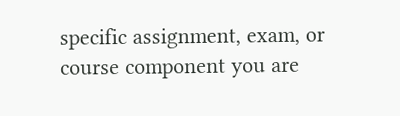specific assignment, exam, or course component you are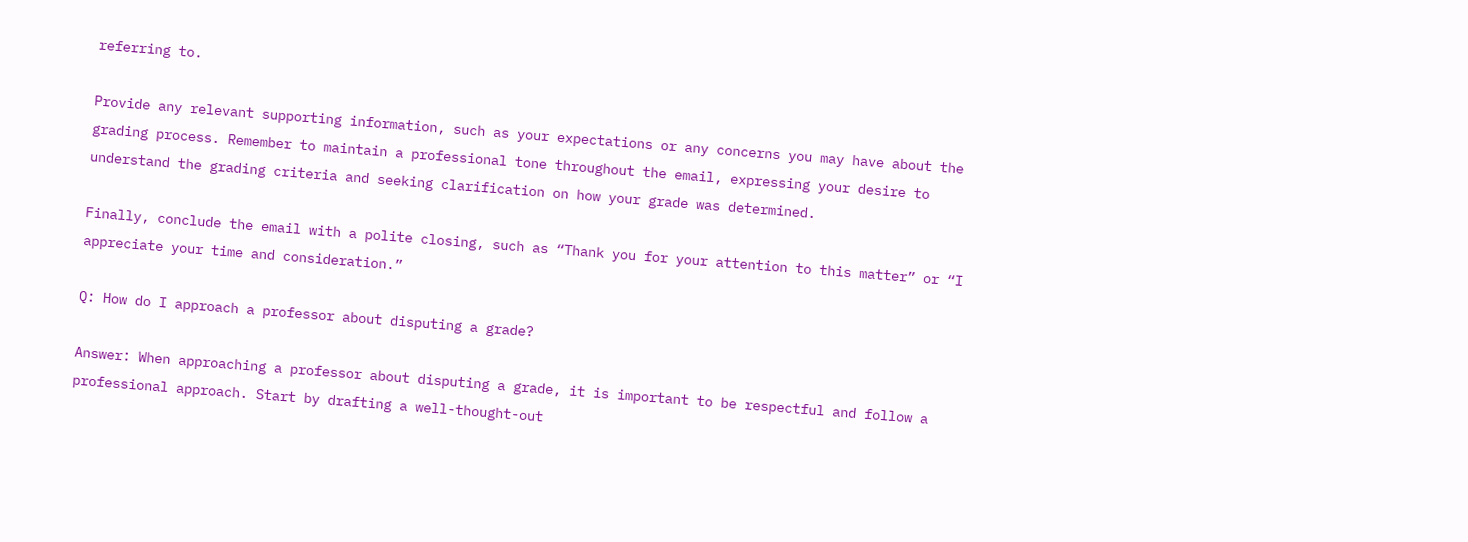referring to.

Provide any relevant supporting information, such as your expectations or any concerns you may have about the grading process. Remember to maintain a professional tone throughout the email, expressing your desire to understand the grading criteria and seeking clarification on how your grade was determined.

Finally, conclude the email with a polite closing, such as “Thank you for your attention to this matter” or “I appreciate your time and consideration.”

Q: How do I approach a professor about disputing a grade?

Answer: When approaching a professor about disputing a grade, it is important to be respectful and follow a professional approach. Start by drafting a well-thought-out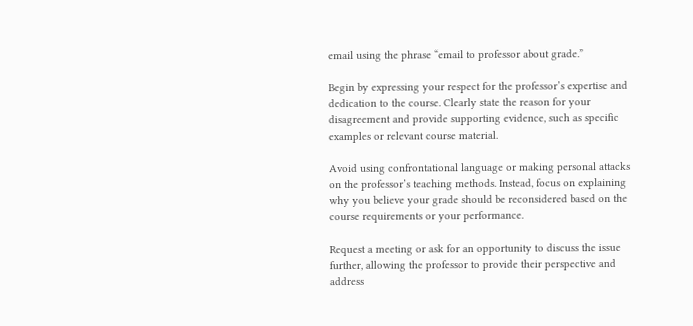email using the phrase “email to professor about grade.”

Begin by expressing your respect for the professor’s expertise and dedication to the course. Clearly state the reason for your disagreement and provide supporting evidence, such as specific examples or relevant course material.

Avoid using confrontational language or making personal attacks on the professor’s teaching methods. Instead, focus on explaining why you believe your grade should be reconsidered based on the course requirements or your performance.

Request a meeting or ask for an opportunity to discuss the issue further, allowing the professor to provide their perspective and address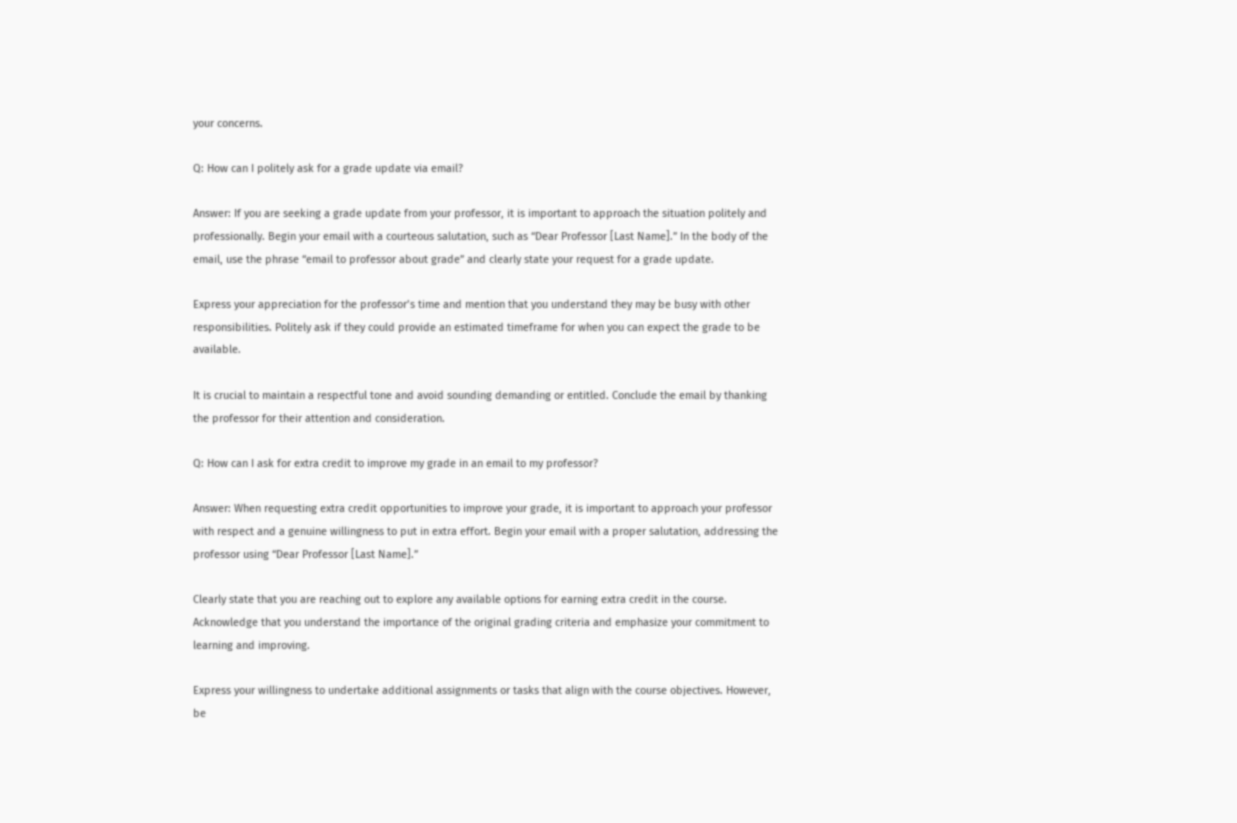your concerns.

Q: How can I politely ask for a grade update via email?

Answer: If you are seeking a grade update from your professor, it is important to approach the situation politely and professionally. Begin your email with a courteous salutation, such as “Dear Professor [Last Name].” In the body of the email, use the phrase “email to professor about grade” and clearly state your request for a grade update.

Express your appreciation for the professor’s time and mention that you understand they may be busy with other responsibilities. Politely ask if they could provide an estimated timeframe for when you can expect the grade to be available.

It is crucial to maintain a respectful tone and avoid sounding demanding or entitled. Conclude the email by thanking the professor for their attention and consideration.

Q: How can I ask for extra credit to improve my grade in an email to my professor?

Answer: When requesting extra credit opportunities to improve your grade, it is important to approach your professor with respect and a genuine willingness to put in extra effort. Begin your email with a proper salutation, addressing the professor using “Dear Professor [Last Name].”

Clearly state that you are reaching out to explore any available options for earning extra credit in the course. Acknowledge that you understand the importance of the original grading criteria and emphasize your commitment to learning and improving.

Express your willingness to undertake additional assignments or tasks that align with the course objectives. However, be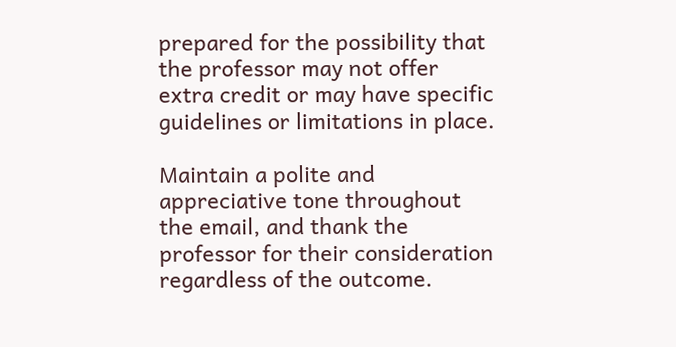prepared for the possibility that the professor may not offer extra credit or may have specific guidelines or limitations in place.

Maintain a polite and appreciative tone throughout the email, and thank the professor for their consideration regardless of the outcome.